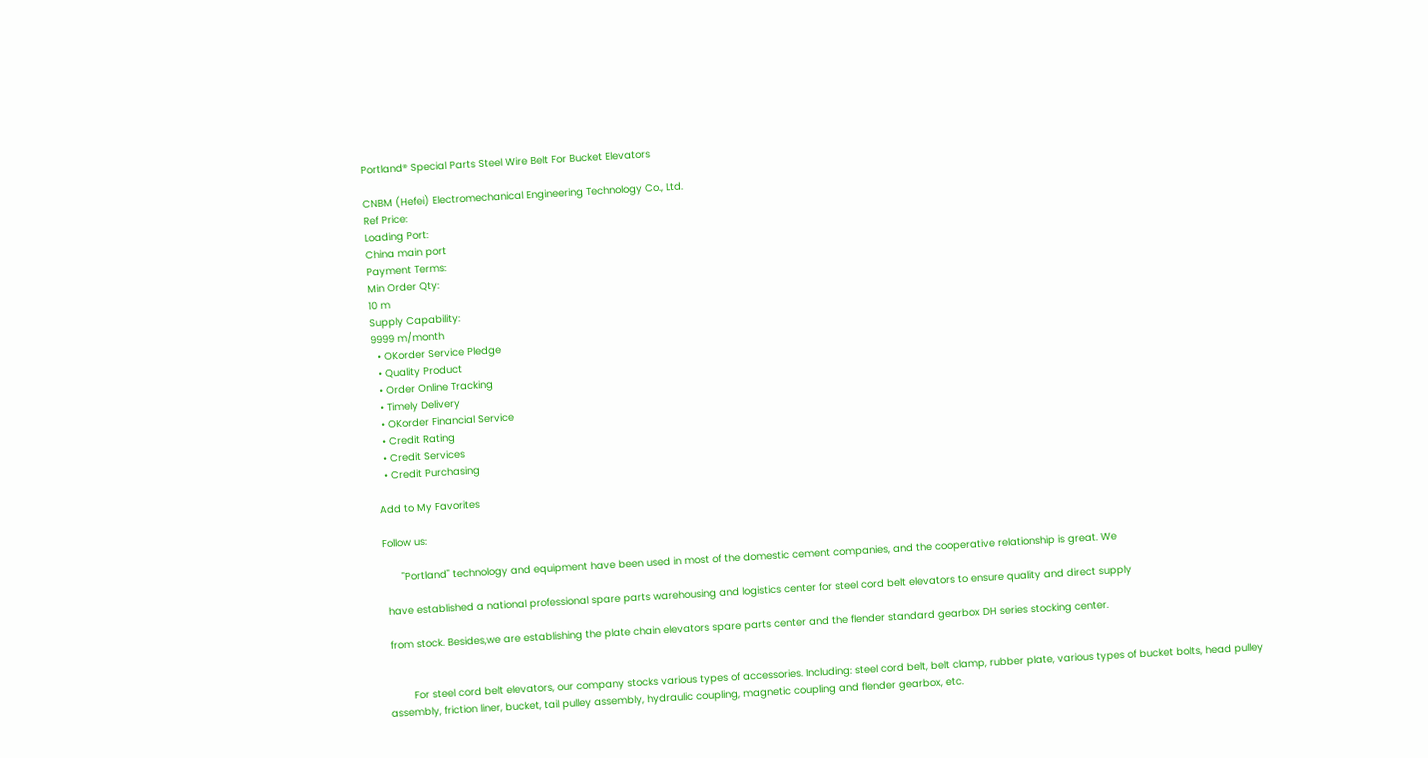Portland® Special Parts Steel Wire Belt For Bucket Elevators

CNBM (Hefei) Electromechanical Engineering Technology Co., Ltd.
Ref Price:
Loading Port:
China main port
Payment Terms:
Min Order Qty:
10 m
Supply Capability:
9999 m/month
  • OKorder Service Pledge
  • Quality Product
  • Order Online Tracking
  • Timely Delivery
  • OKorder Financial Service
  • Credit Rating
  • Credit Services
  • Credit Purchasing

Add to My Favorites

Follow us:

      "Portland" technology and equipment have been used in most of the domestic cement companies, and the cooperative relationship is great. We

 have established a national professional spare parts warehousing and logistics center for steel cord belt elevators to ensure quality and direct supply

 from stock. Besides,we are establishing the plate chain elevators spare parts center and the flender standard gearbox DH series stocking center.


        For steel cord belt elevators, our company stocks various types of accessories. Including: steel cord belt, belt clamp, rubber plate, various types of bucket bolts, head pulley assembly, friction liner, bucket, tail pulley assembly, hydraulic coupling, magnetic coupling and flender gearbox, etc.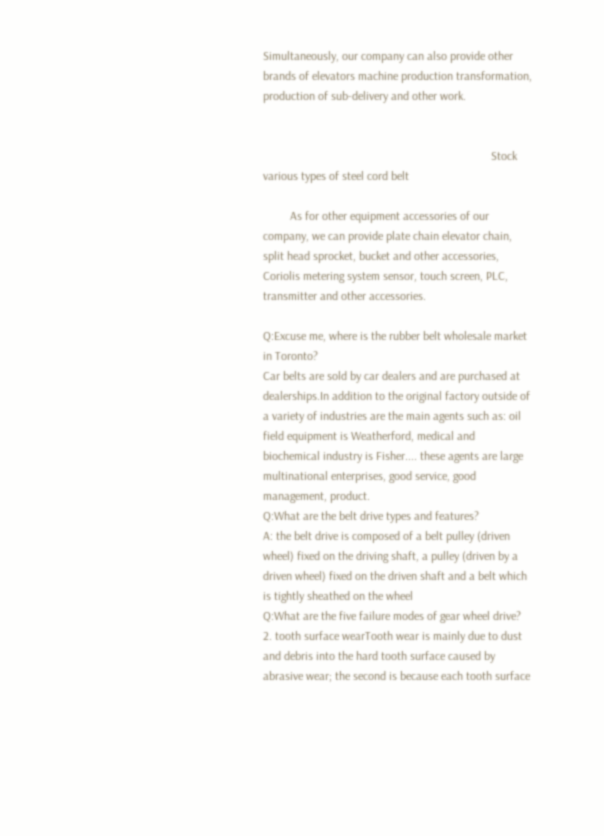Simultaneously, our company can also provide other brands of elevators machine production transformation, production of sub-delivery and other work.


                                                                            Stock various types of steel cord belt

         As for other equipment accessories of our company, we can provide plate chain elevator chain, split head sprocket, bucket and other accessories, Coriolis metering system sensor, touch screen, PLC, transmitter and other accessories.

Q:Excuse me, where is the rubber belt wholesale market in Toronto?
Car belts are sold by car dealers and are purchased at dealerships.In addition to the original factory outside of a variety of industries are the main agents such as: oil field equipment is Weatherford, medical and biochemical industry is Fisher.... these agents are large multinational enterprises, good service, good management, product.
Q:What are the belt drive types and features?
A: the belt drive is composed of a belt pulley (driven wheel) fixed on the driving shaft, a pulley (driven by a driven wheel) fixed on the driven shaft and a belt which is tightly sheathed on the wheel
Q:What are the five failure modes of gear wheel drive?
2. tooth surface wearTooth wear is mainly due to dust and debris into the hard tooth surface caused by abrasive wear; the second is because each tooth surface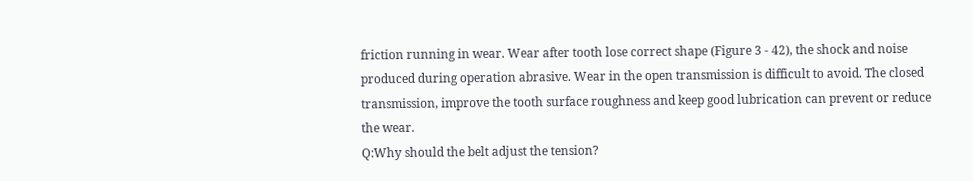friction running in wear. Wear after tooth lose correct shape (Figure 3 - 42), the shock and noise produced during operation abrasive. Wear in the open transmission is difficult to avoid. The closed transmission, improve the tooth surface roughness and keep good lubrication can prevent or reduce the wear.
Q:Why should the belt adjust the tension?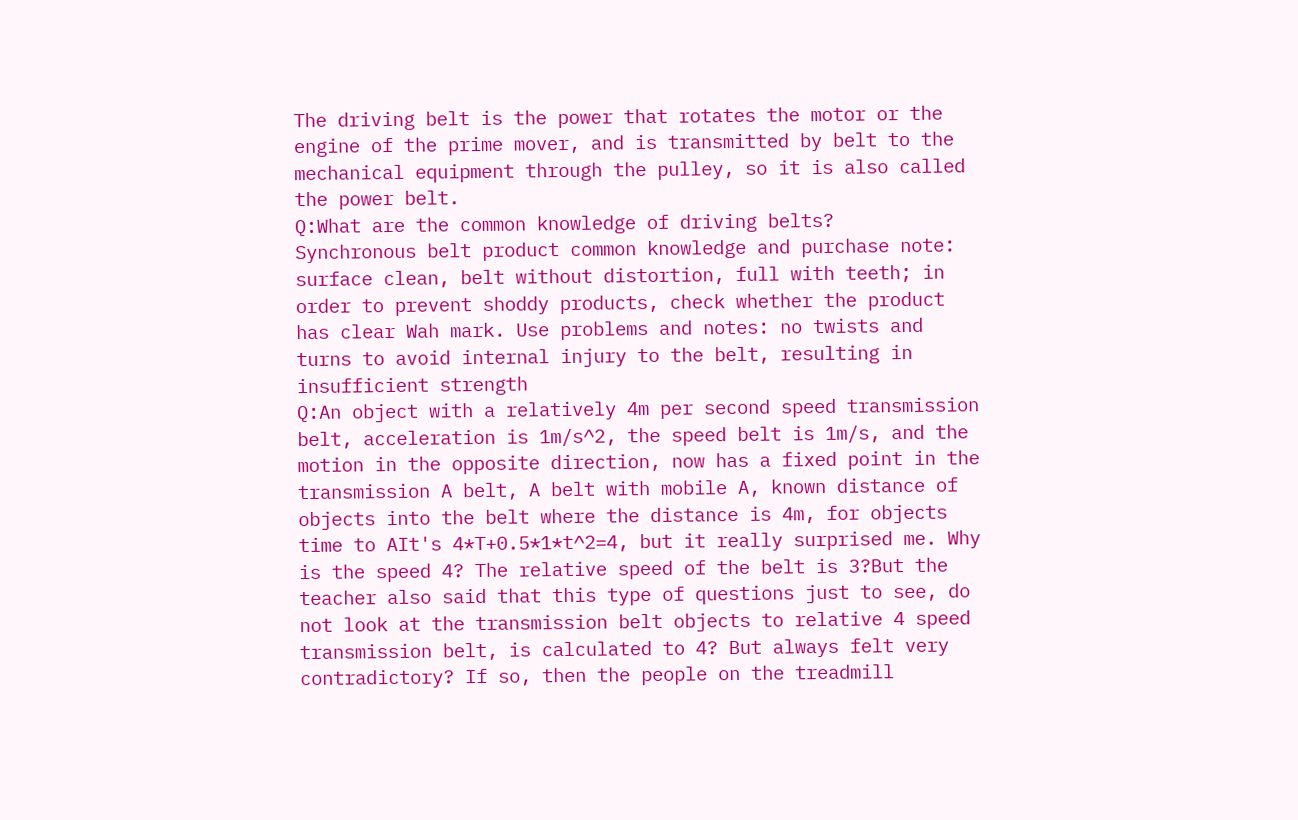The driving belt is the power that rotates the motor or the engine of the prime mover, and is transmitted by belt to the mechanical equipment through the pulley, so it is also called the power belt.
Q:What are the common knowledge of driving belts?
Synchronous belt product common knowledge and purchase note: surface clean, belt without distortion, full with teeth; in order to prevent shoddy products, check whether the product has clear Wah mark. Use problems and notes: no twists and turns to avoid internal injury to the belt, resulting in insufficient strength
Q:An object with a relatively 4m per second speed transmission belt, acceleration is 1m/s^2, the speed belt is 1m/s, and the motion in the opposite direction, now has a fixed point in the transmission A belt, A belt with mobile A, known distance of objects into the belt where the distance is 4m, for objects time to AIt's 4*T+0.5*1*t^2=4, but it really surprised me. Why is the speed 4? The relative speed of the belt is 3?But the teacher also said that this type of questions just to see, do not look at the transmission belt objects to relative 4 speed transmission belt, is calculated to 4? But always felt very contradictory? If so, then the people on the treadmill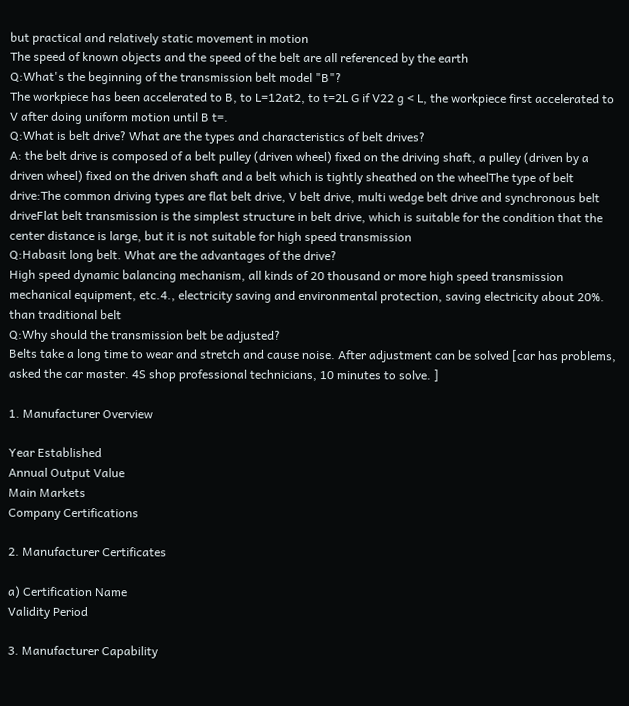but practical and relatively static movement in motion
The speed of known objects and the speed of the belt are all referenced by the earth
Q:What's the beginning of the transmission belt model "B"?
The workpiece has been accelerated to B, to L=12at2, to t=2L G if V22 g < L, the workpiece first accelerated to V after doing uniform motion until B t=.
Q:What is belt drive? What are the types and characteristics of belt drives?
A: the belt drive is composed of a belt pulley (driven wheel) fixed on the driving shaft, a pulley (driven by a driven wheel) fixed on the driven shaft and a belt which is tightly sheathed on the wheelThe type of belt drive:The common driving types are flat belt drive, V belt drive, multi wedge belt drive and synchronous belt driveFlat belt transmission is the simplest structure in belt drive, which is suitable for the condition that the center distance is large, but it is not suitable for high speed transmission
Q:Habasit long belt. What are the advantages of the drive?
High speed dynamic balancing mechanism, all kinds of 20 thousand or more high speed transmission mechanical equipment, etc.4., electricity saving and environmental protection, saving electricity about 20%. than traditional belt
Q:Why should the transmission belt be adjusted?
Belts take a long time to wear and stretch and cause noise. After adjustment can be solved [car has problems, asked the car master. 4S shop professional technicians, 10 minutes to solve. ]

1. Manufacturer Overview

Year Established
Annual Output Value
Main Markets
Company Certifications

2. Manufacturer Certificates

a) Certification Name
Validity Period

3. Manufacturer Capability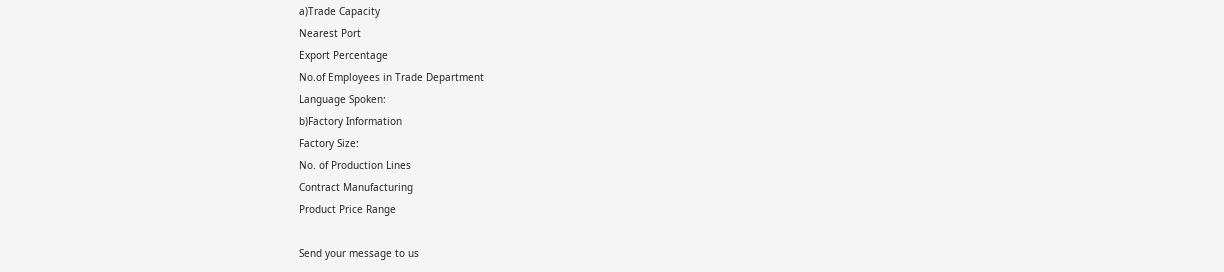a)Trade Capacity
Nearest Port
Export Percentage
No.of Employees in Trade Department
Language Spoken:
b)Factory Information
Factory Size:
No. of Production Lines
Contract Manufacturing
Product Price Range

Send your message to us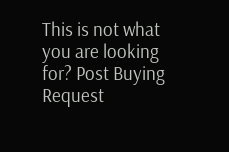This is not what you are looking for? Post Buying Request